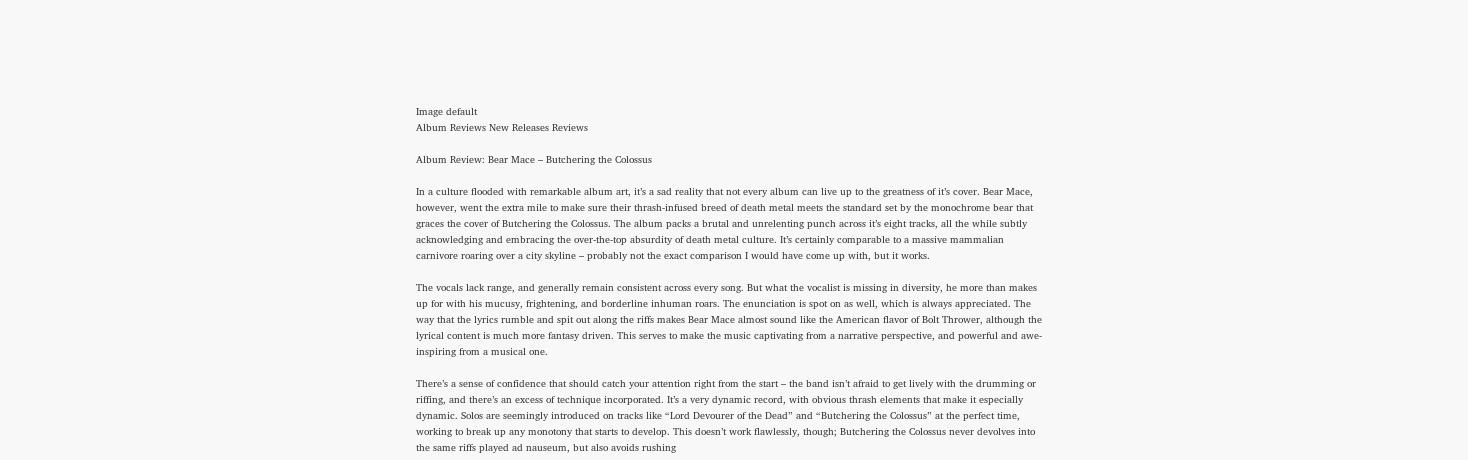Image default
Album Reviews New Releases Reviews

Album Review: Bear Mace – Butchering the Colossus

In a culture flooded with remarkable album art, it’s a sad reality that not every album can live up to the greatness of it’s cover. Bear Mace, however, went the extra mile to make sure their thrash-infused breed of death metal meets the standard set by the monochrome bear that graces the cover of Butchering the Colossus. The album packs a brutal and unrelenting punch across it’s eight tracks, all the while subtly acknowledging and embracing the over-the-top absurdity of death metal culture. It’s certainly comparable to a massive mammalian carnivore roaring over a city skyline – probably not the exact comparison I would have come up with, but it works.

The vocals lack range, and generally remain consistent across every song. But what the vocalist is missing in diversity, he more than makes up for with his mucusy, frightening, and borderline inhuman roars. The enunciation is spot on as well, which is always appreciated. The way that the lyrics rumble and spit out along the riffs makes Bear Mace almost sound like the American flavor of Bolt Thrower, although the lyrical content is much more fantasy driven. This serves to make the music captivating from a narrative perspective, and powerful and awe-inspiring from a musical one.

There’s a sense of confidence that should catch your attention right from the start – the band isn’t afraid to get lively with the drumming or riffing, and there’s an excess of technique incorporated. It’s a very dynamic record, with obvious thrash elements that make it especially dynamic. Solos are seemingly introduced on tracks like “Lord Devourer of the Dead” and “Butchering the Colossus” at the perfect time, working to break up any monotony that starts to develop. This doesn’t work flawlessly, though; Butchering the Colossus never devolves into the same riffs played ad nauseum, but also avoids rushing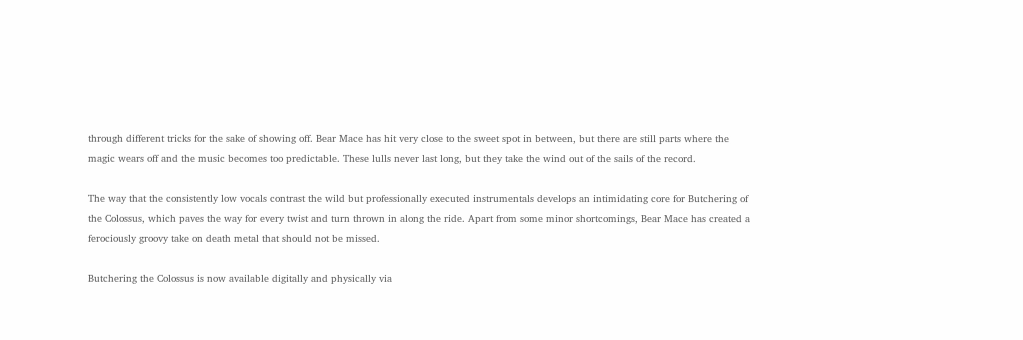through different tricks for the sake of showing off. Bear Mace has hit very close to the sweet spot in between, but there are still parts where the magic wears off and the music becomes too predictable. These lulls never last long, but they take the wind out of the sails of the record.

The way that the consistently low vocals contrast the wild but professionally executed instrumentals develops an intimidating core for Butchering of the Colossus, which paves the way for every twist and turn thrown in along the ride. Apart from some minor shortcomings, Bear Mace has created a ferociously groovy take on death metal that should not be missed.

Butchering the Colossus is now available digitally and physically via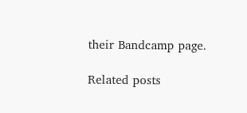their Bandcamp page.

Related posts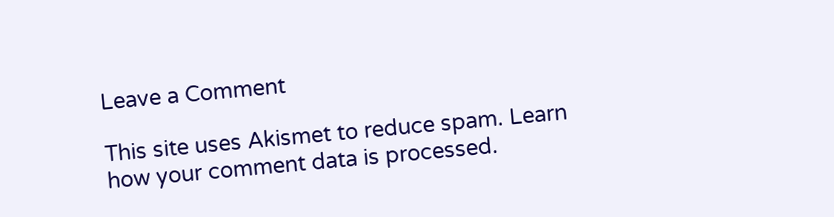Leave a Comment

This site uses Akismet to reduce spam. Learn how your comment data is processed.